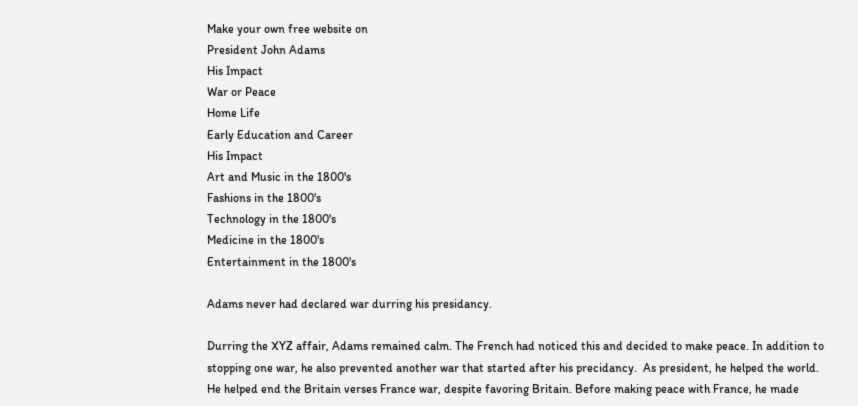Make your own free website on
President John Adams
His Impact
War or Peace
Home Life
Early Education and Career
His Impact
Art and Music in the 1800's
Fashions in the 1800's
Technology in the 1800's
Medicine in the 1800's
Entertainment in the 1800's

Adams never had declared war durring his presidancy.

Durring the XYZ affair, Adams remained calm. The French had noticed this and decided to make peace. In addition to stopping one war, he also prevented another war that started after his precidancy.  As president, he helped the world. He helped end the Britain verses France war, despite favoring Britain. Before making peace with France, he made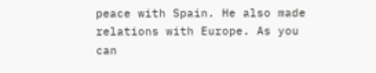peace with Spain. He also made relations with Europe. As you can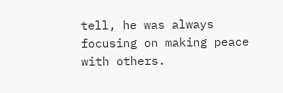tell, he was always focusing on making peace with others.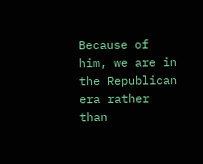Because of him, we are in the Republican era rather than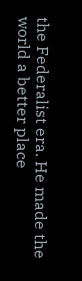the Federalist era. He made the world a better place